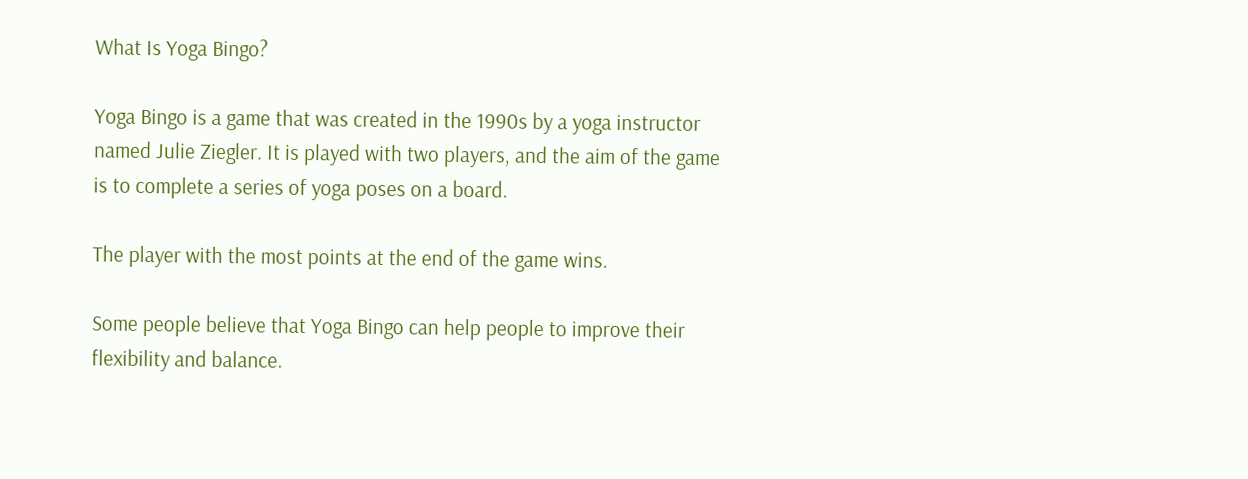What Is Yoga Bingo?

Yoga Bingo is a game that was created in the 1990s by a yoga instructor named Julie Ziegler. It is played with two players, and the aim of the game is to complete a series of yoga poses on a board.

The player with the most points at the end of the game wins.

Some people believe that Yoga Bingo can help people to improve their flexibility and balance.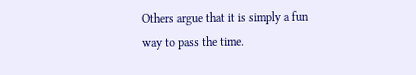Others argue that it is simply a fun way to pass the time.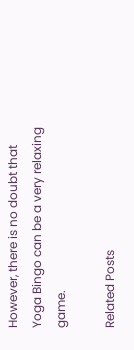However, there is no doubt that Yoga Bingo can be a very relaxing game.

Related Posts